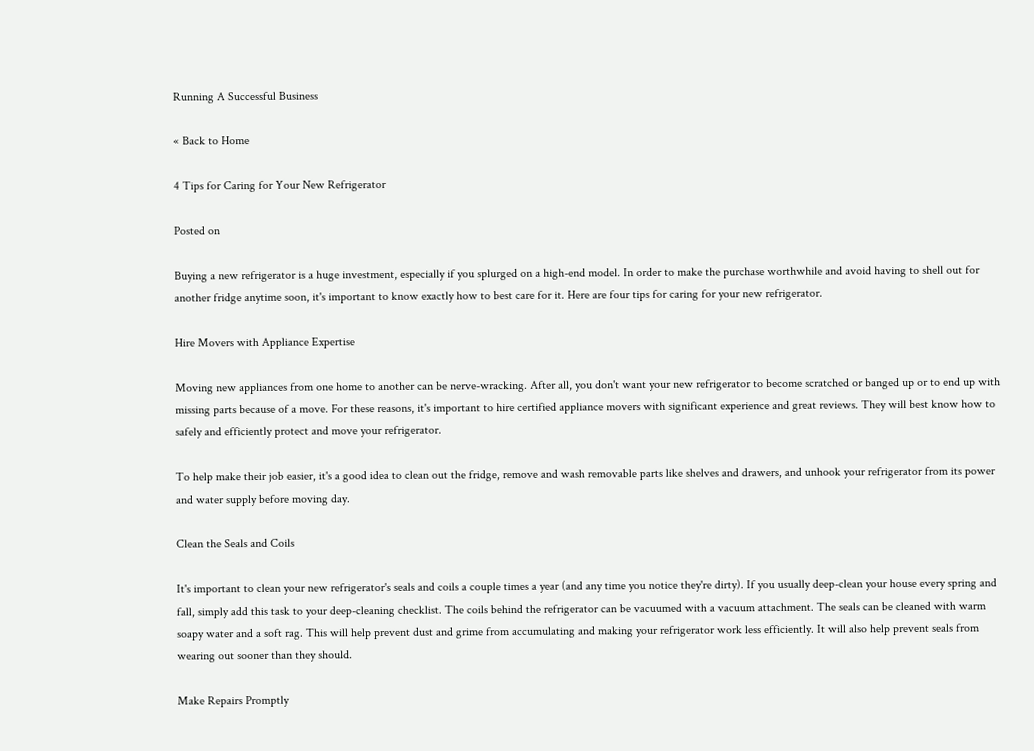Running A Successful Business

« Back to Home

4 Tips for Caring for Your New Refrigerator

Posted on

Buying a new refrigerator is a huge investment, especially if you splurged on a high-end model. In order to make the purchase worthwhile and avoid having to shell out for another fridge anytime soon, it's important to know exactly how to best care for it. Here are four tips for caring for your new refrigerator.

Hire Movers with Appliance Expertise

Moving new appliances from one home to another can be nerve-wracking. After all, you don't want your new refrigerator to become scratched or banged up or to end up with missing parts because of a move. For these reasons, it's important to hire certified appliance movers with significant experience and great reviews. They will best know how to safely and efficiently protect and move your refrigerator.

To help make their job easier, it's a good idea to clean out the fridge, remove and wash removable parts like shelves and drawers, and unhook your refrigerator from its power and water supply before moving day.

Clean the Seals and Coils

It's important to clean your new refrigerator's seals and coils a couple times a year (and any time you notice they're dirty). If you usually deep-clean your house every spring and fall, simply add this task to your deep-cleaning checklist. The coils behind the refrigerator can be vacuumed with a vacuum attachment. The seals can be cleaned with warm soapy water and a soft rag. This will help prevent dust and grime from accumulating and making your refrigerator work less efficiently. It will also help prevent seals from wearing out sooner than they should.

Make Repairs Promptly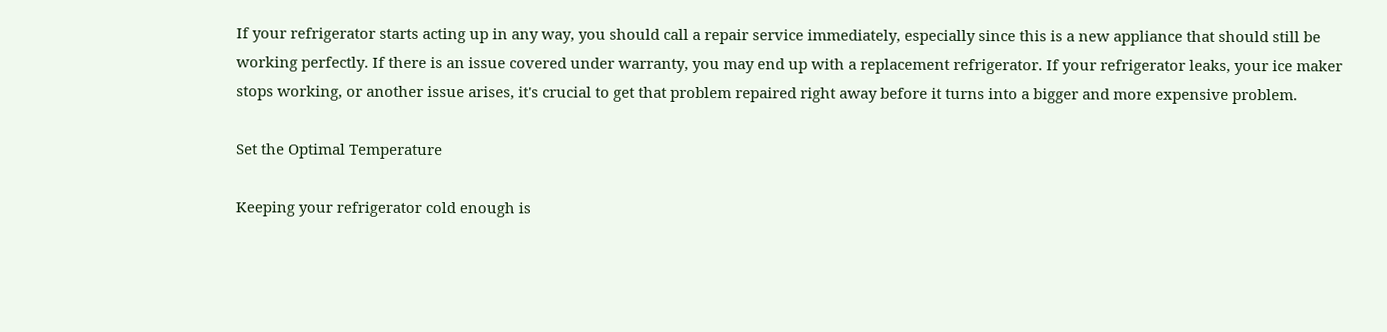If your refrigerator starts acting up in any way, you should call a repair service immediately, especially since this is a new appliance that should still be working perfectly. If there is an issue covered under warranty, you may end up with a replacement refrigerator. If your refrigerator leaks, your ice maker stops working, or another issue arises, it's crucial to get that problem repaired right away before it turns into a bigger and more expensive problem.

Set the Optimal Temperature

Keeping your refrigerator cold enough is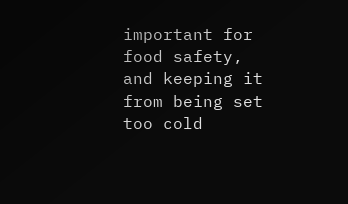important for food safety, and keeping it from being set too cold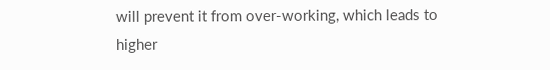will prevent it from over-working, which leads to higher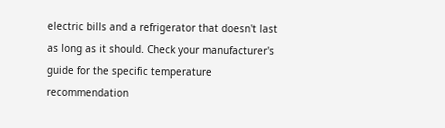electric bills and a refrigerator that doesn't last as long as it should. Check your manufacturer's guide for the specific temperature recommendation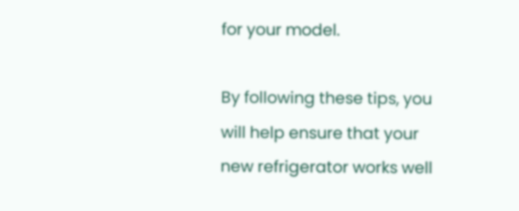for your model.

By following these tips, you will help ensure that your new refrigerator works well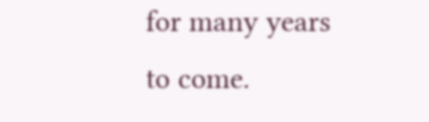for many years to come.